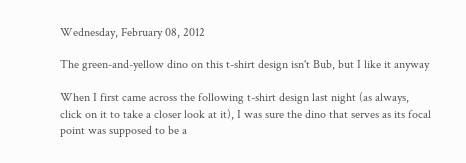Wednesday, February 08, 2012

The green-and-yellow dino on this t-shirt design isn't Bub, but I like it anyway

When I first came across the following t-shirt design last night (as always, click on it to take a closer look at it), I was sure the dino that serves as its focal point was supposed to be a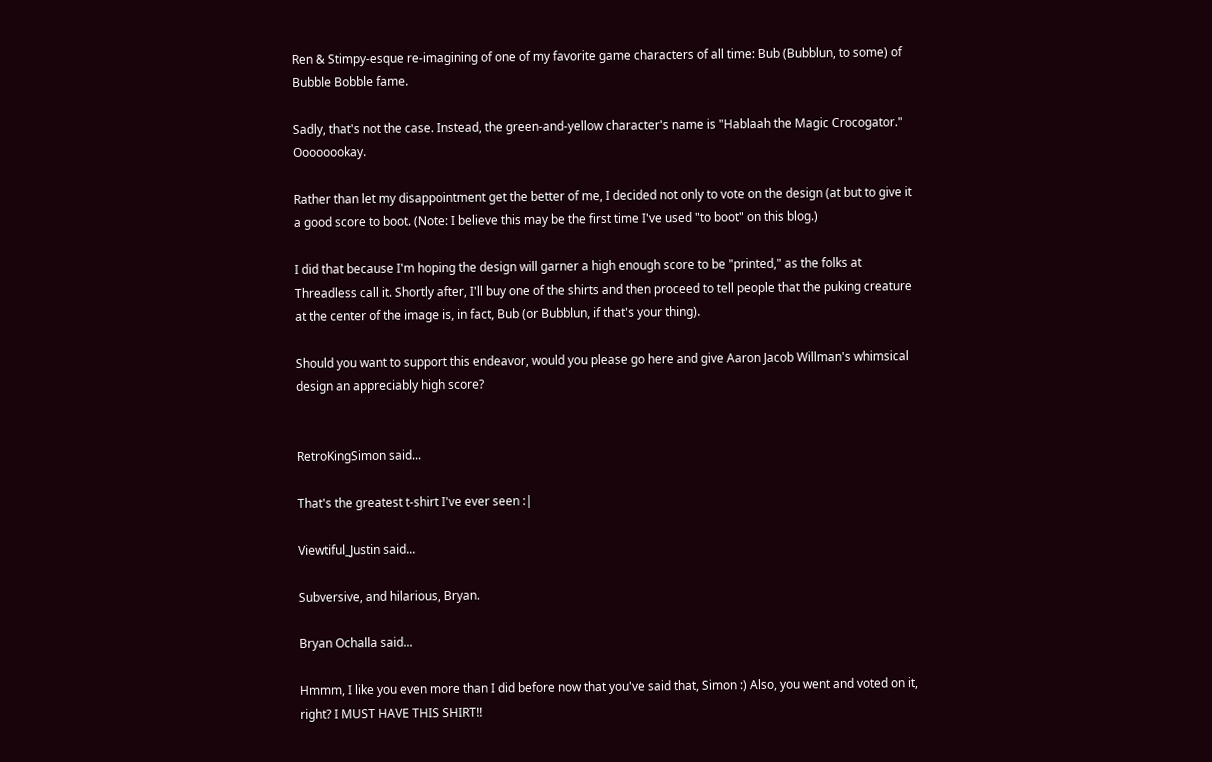Ren & Stimpy-esque re-imagining of one of my favorite game characters of all time: Bub (Bubblun, to some) of Bubble Bobble fame.

Sadly, that's not the case. Instead, the green-and-yellow character's name is "Hablaah the Magic Crocogator." Oooooookay.

Rather than let my disappointment get the better of me, I decided not only to vote on the design (at but to give it a good score to boot. (Note: I believe this may be the first time I've used "to boot" on this blog.)

I did that because I'm hoping the design will garner a high enough score to be "printed," as the folks at Threadless call it. Shortly after, I'll buy one of the shirts and then proceed to tell people that the puking creature at the center of the image is, in fact, Bub (or Bubblun, if that's your thing).

Should you want to support this endeavor, would you please go here and give Aaron Jacob Willman's whimsical design an appreciably high score?


RetroKingSimon said...

That's the greatest t-shirt I've ever seen :|

Viewtiful_Justin said...

Subversive, and hilarious, Bryan.

Bryan Ochalla said...

Hmmm, I like you even more than I did before now that you've said that, Simon :) Also, you went and voted on it, right? I MUST HAVE THIS SHIRT!!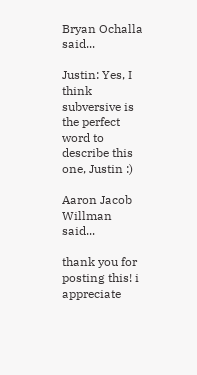Bryan Ochalla said...

Justin: Yes, I think subversive is the perfect word to describe this one, Justin :)

Aaron Jacob Willman said...

thank you for posting this! i appreciate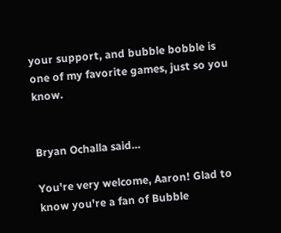your support, and bubble bobble is one of my favorite games, just so you know.


Bryan Ochalla said...

You're very welcome, Aaron! Glad to know you're a fan of Bubble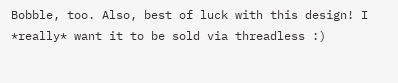Bobble, too. Also, best of luck with this design! I *really* want it to be sold via threadless :)